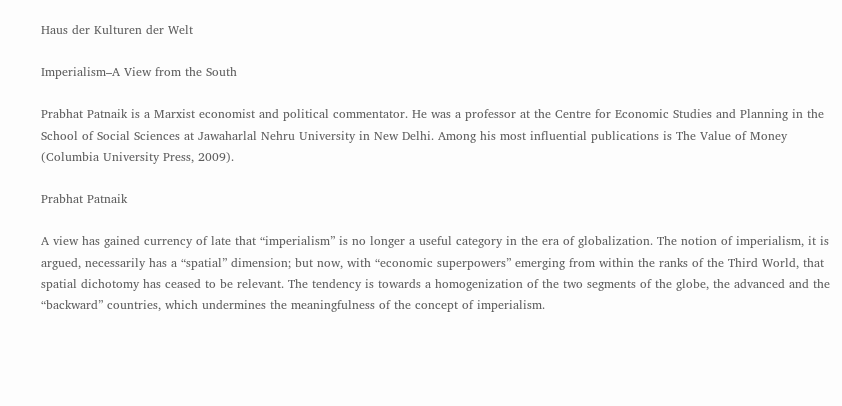Haus der Kulturen der Welt

Imperialism–A View from the South

Prabhat Patnaik is a Marxist economist and political commentator. He was a professor at the Centre for Economic Studies and Planning in the School of Social Sciences at Jawaharlal Nehru University in New Delhi. Among his most influential publications is The Value of Money (Columbia University Press, 2009).

Prabhat Patnaik

A view has gained currency of late that “imperialism” is no longer a useful category in the era of globalization. The notion of imperialism, it is argued, necessarily has a “spatial” dimension; but now, with “economic superpowers” emerging from within the ranks of the Third World, that spatial dichotomy has ceased to be relevant. The tendency is towards a homogenization of the two segments of the globe, the advanced and the “backward” countries, which undermines the meaningfulness of the concept of imperialism.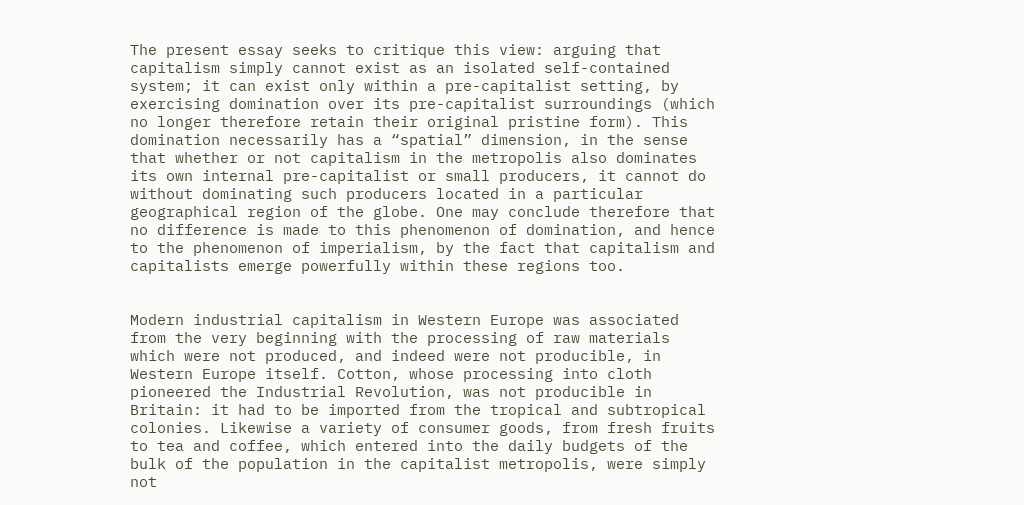The present essay seeks to critique this view: arguing that capitalism simply cannot exist as an isolated self-contained system; it can exist only within a pre-capitalist setting, by exercising domination over its pre-capitalist surroundings (which no longer therefore retain their original pristine form). This domination necessarily has a “spatial” dimension, in the sense that whether or not capitalism in the metropolis also dominates its own internal pre-capitalist or small producers, it cannot do without dominating such producers located in a particular geographical region of the globe. One may conclude therefore that no difference is made to this phenomenon of domination, and hence to the phenomenon of imperialism, by the fact that capitalism and capitalists emerge powerfully within these regions too.


Modern industrial capitalism in Western Europe was associated from the very beginning with the processing of raw materials which were not produced, and indeed were not producible, in Western Europe itself. Cotton, whose processing into cloth pioneered the Industrial Revolution, was not producible in Britain: it had to be imported from the tropical and subtropical colonies. Likewise a variety of consumer goods, from fresh fruits to tea and coffee, which entered into the daily budgets of the bulk of the population in the capitalist metropolis, were simply not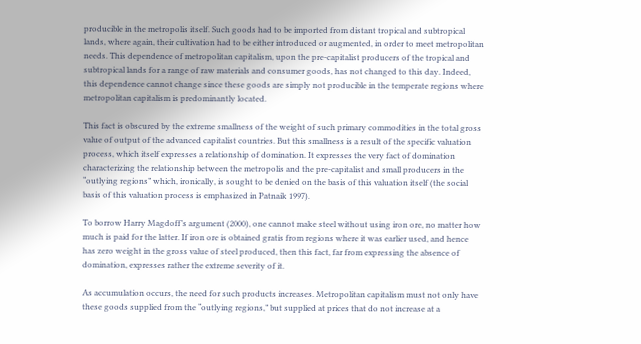producible in the metropolis itself. Such goods had to be imported from distant tropical and subtropical lands, where again, their cultivation had to be either introduced or augmented, in order to meet metropolitan needs. This dependence of metropolitan capitalism, upon the pre-capitalist producers of the tropical and subtropical lands for a range of raw materials and consumer goods, has not changed to this day. Indeed, this dependence cannot change since these goods are simply not producible in the temperate regions where metropolitan capitalism is predominantly located.

This fact is obscured by the extreme smallness of the weight of such primary commodities in the total gross value of output of the advanced capitalist countries. But this smallness is a result of the specific valuation process, which itself expresses a relationship of domination. It expresses the very fact of domination characterizing the relationship between the metropolis and the pre-capitalist and small producers in the “outlying regions” which, ironically, is sought to be denied on the basis of this valuation itself (the social basis of this valuation process is emphasized in Patnaik 1997).

To borrow Harry Magdoff’s argument (2000), one cannot make steel without using iron ore, no matter how much is paid for the latter. If iron ore is obtained gratis from regions where it was earlier used, and hence has zero weight in the gross value of steel produced, then this fact, far from expressing the absence of domination, expresses rather the extreme severity of it.

As accumulation occurs, the need for such products increases. Metropolitan capitalism must not only have these goods supplied from the “outlying regions,” but supplied at prices that do not increase at a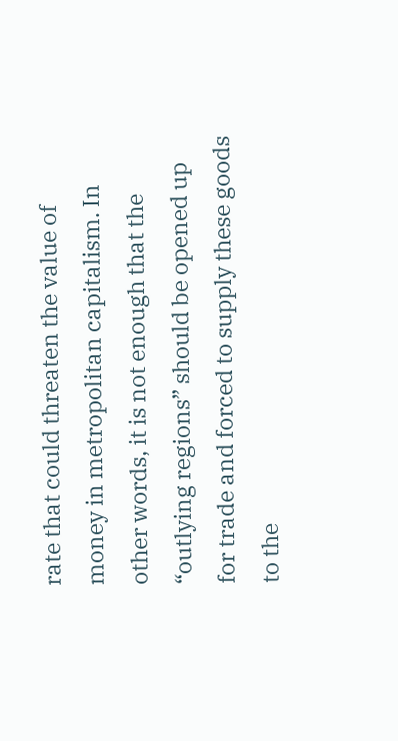rate that could threaten the value of money in metropolitan capitalism. In other words, it is not enough that the “outlying regions” should be opened up for trade and forced to supply these goods to the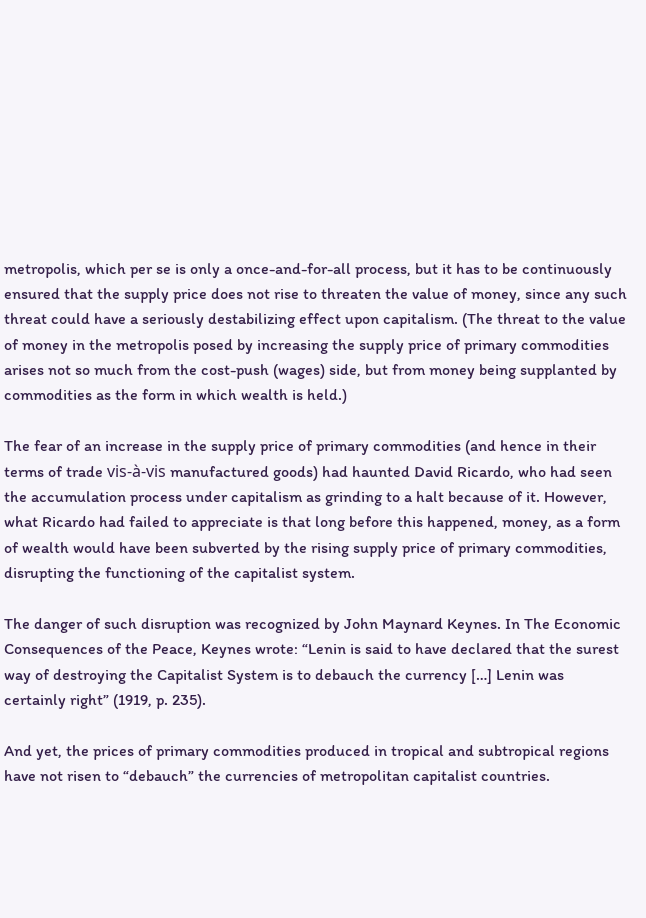metropolis, which per se is only a once-and-for-all process, but it has to be continuously ensured that the supply price does not rise to threaten the value of money, since any such threat could have a seriously destabilizing effect upon capitalism. (The threat to the value of money in the metropolis posed by increasing the supply price of primary commodities arises not so much from the cost-push (wages) side, but from money being supplanted by commodities as the form in which wealth is held.)

The fear of an increase in the supply price of primary commodities (and hence in their terms of trade vis-à-vis manufactured goods) had haunted David Ricardo, who had seen the accumulation process under capitalism as grinding to a halt because of it. However, what Ricardo had failed to appreciate is that long before this happened, money, as a form of wealth would have been subverted by the rising supply price of primary commodities, disrupting the functioning of the capitalist system.

The danger of such disruption was recognized by John Maynard Keynes. In The Economic Consequences of the Peace, Keynes wrote: “Lenin is said to have declared that the surest way of destroying the Capitalist System is to debauch the currency […] Lenin was certainly right” (1919, p. 235).

And yet, the prices of primary commodities produced in tropical and subtropical regions have not risen to “debauch” the currencies of metropolitan capitalist countries.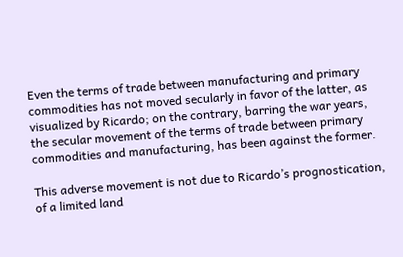Even the terms of trade between manufacturing and primary commodities has not moved secularly in favor of the latter, as visualized by Ricardo; on the contrary, barring the war years, the secular movement of the terms of trade between primary commodities and manufacturing, has been against the former.

This adverse movement is not due to Ricardo’s prognostication, of a limited land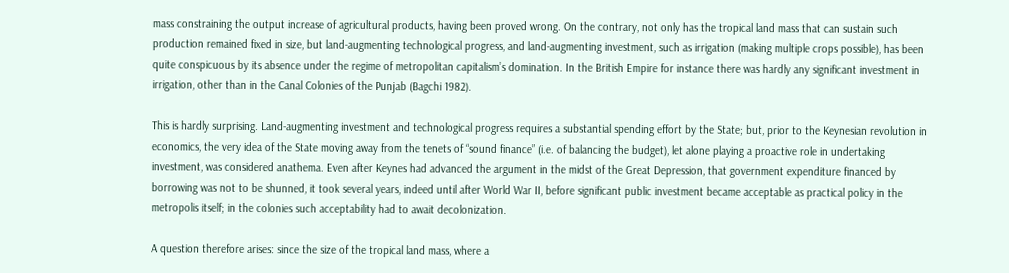mass constraining the output increase of agricultural products, having been proved wrong. On the contrary, not only has the tropical land mass that can sustain such production remained fixed in size, but land-augmenting technological progress, and land-augmenting investment, such as irrigation (making multiple crops possible), has been quite conspicuous by its absence under the regime of metropolitan capitalism’s domination. In the British Empire for instance there was hardly any significant investment in irrigation, other than in the Canal Colonies of the Punjab (Bagchi 1982).

This is hardly surprising. Land-augmenting investment and technological progress requires a substantial spending effort by the State; but, prior to the Keynesian revolution in economics, the very idea of the State moving away from the tenets of “sound finance” (i.e. of balancing the budget), let alone playing a proactive role in undertaking investment, was considered anathema. Even after Keynes had advanced the argument in the midst of the Great Depression, that government expenditure financed by borrowing was not to be shunned, it took several years, indeed until after World War II, before significant public investment became acceptable as practical policy in the metropolis itself; in the colonies such acceptability had to await decolonization.

A question therefore arises: since the size of the tropical land mass, where a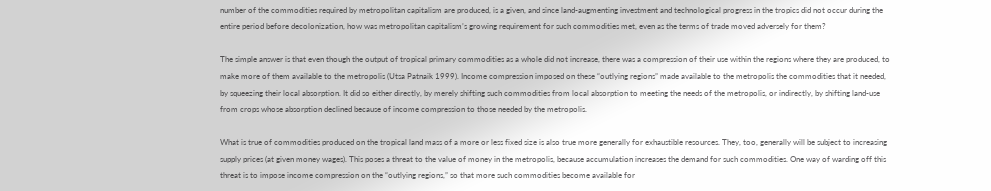number of the commodities required by metropolitan capitalism are produced, is a given, and since land-augmenting investment and technological progress in the tropics did not occur during the entire period before decolonization, how was metropolitan capitalism’s growing requirement for such commodities met, even as the terms of trade moved adversely for them?

The simple answer is that even though the output of tropical primary commodities as a whole did not increase, there was a compression of their use within the regions where they are produced, to make more of them available to the metropolis (Utsa Patnaik 1999). Income compression imposed on these “outlying regions” made available to the metropolis the commodities that it needed, by squeezing their local absorption. It did so either directly, by merely shifting such commodities from local absorption to meeting the needs of the metropolis, or indirectly, by shifting land-use from crops whose absorption declined because of income compression to those needed by the metropolis.

What is true of commodities produced on the tropical land mass of a more or less fixed size is also true more generally for exhaustible resources. They, too, generally will be subject to increasing supply prices (at given money wages). This poses a threat to the value of money in the metropolis, because accumulation increases the demand for such commodities. One way of warding off this threat is to impose income compression on the “outlying regions,” so that more such commodities become available for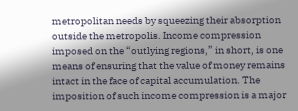metropolitan needs by squeezing their absorption outside the metropolis. Income compression imposed on the “outlying regions,” in short, is one means of ensuring that the value of money remains intact in the face of capital accumulation. The imposition of such income compression is a major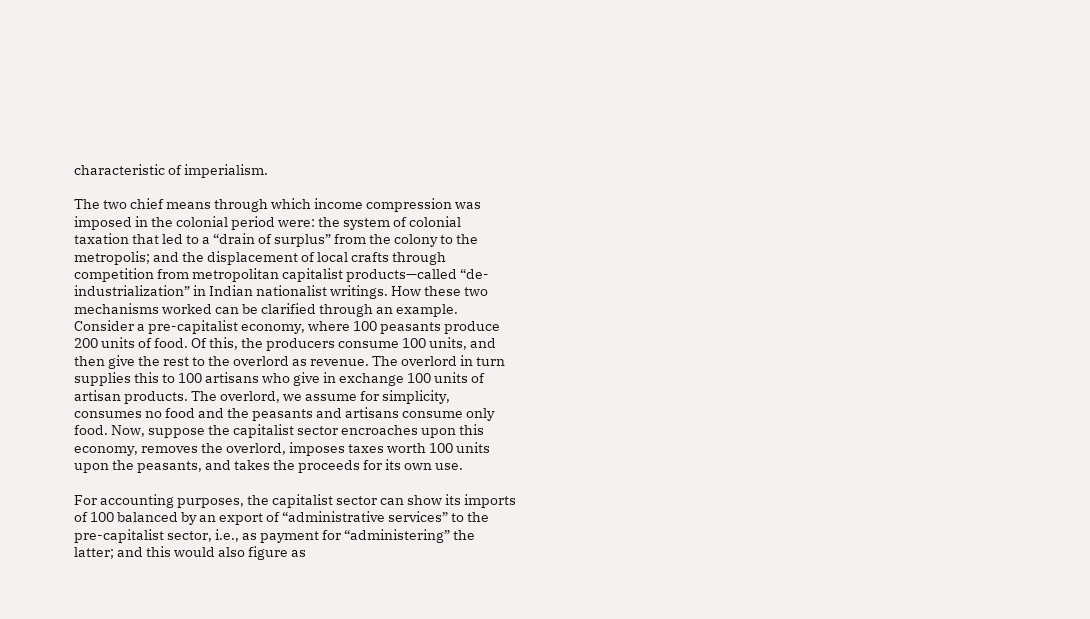characteristic of imperialism.

The two chief means through which income compression was imposed in the colonial period were: the system of colonial taxation that led to a “drain of surplus” from the colony to the metropolis; and the displacement of local crafts through competition from metropolitan capitalist products—called “de-industrialization” in Indian nationalist writings. How these two mechanisms worked can be clarified through an example. Consider a pre-capitalist economy, where 100 peasants produce 200 units of food. Of this, the producers consume 100 units, and then give the rest to the overlord as revenue. The overlord in turn supplies this to 100 artisans who give in exchange 100 units of artisan products. The overlord, we assume for simplicity, consumes no food and the peasants and artisans consume only food. Now, suppose the capitalist sector encroaches upon this economy, removes the overlord, imposes taxes worth 100 units upon the peasants, and takes the proceeds for its own use.

For accounting purposes, the capitalist sector can show its imports of 100 balanced by an export of “administrative services” to the pre-capitalist sector, i.e., as payment for “administering” the latter; and this would also figure as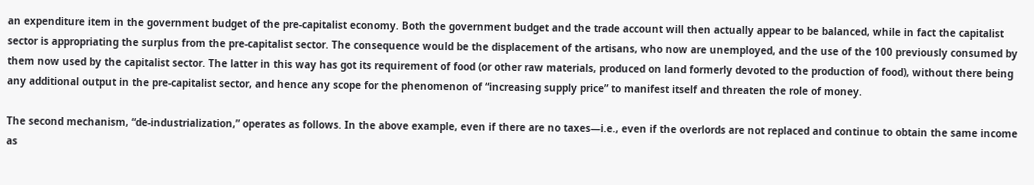an expenditure item in the government budget of the pre-capitalist economy. Both the government budget and the trade account will then actually appear to be balanced, while in fact the capitalist sector is appropriating the surplus from the pre-capitalist sector. The consequence would be the displacement of the artisans, who now are unemployed, and the use of the 100 previously consumed by them now used by the capitalist sector. The latter in this way has got its requirement of food (or other raw materials, produced on land formerly devoted to the production of food), without there being any additional output in the pre-capitalist sector, and hence any scope for the phenomenon of “increasing supply price” to manifest itself and threaten the role of money.

The second mechanism, “de-industrialization,” operates as follows. In the above example, even if there are no taxes—i.e., even if the overlords are not replaced and continue to obtain the same income as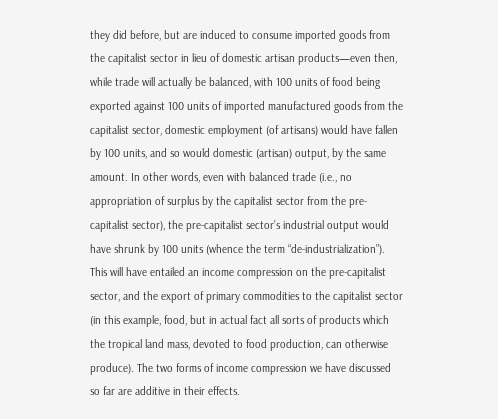they did before, but are induced to consume imported goods from the capitalist sector in lieu of domestic artisan products—even then, while trade will actually be balanced, with 100 units of food being exported against 100 units of imported manufactured goods from the capitalist sector, domestic employment (of artisans) would have fallen by 100 units, and so would domestic (artisan) output, by the same amount. In other words, even with balanced trade (i.e., no appropriation of surplus by the capitalist sector from the pre-capitalist sector), the pre-capitalist sector’s industrial output would have shrunk by 100 units (whence the term “de-industrialization”). This will have entailed an income compression on the pre-capitalist sector, and the export of primary commodities to the capitalist sector (in this example, food, but in actual fact all sorts of products which the tropical land mass, devoted to food production, can otherwise produce). The two forms of income compression we have discussed so far are additive in their effects.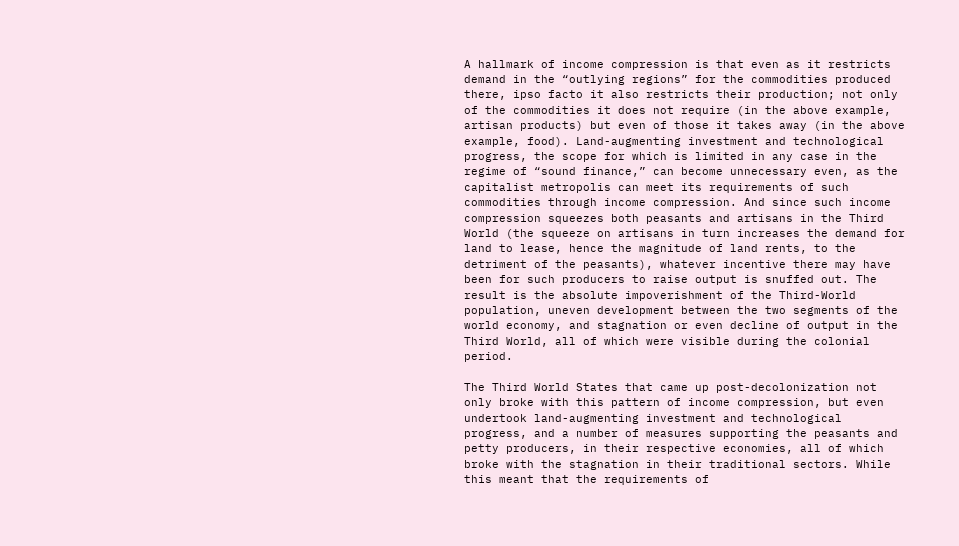A hallmark of income compression is that even as it restricts demand in the “outlying regions” for the commodities produced there, ipso facto it also restricts their production; not only of the commodities it does not require (in the above example, artisan products) but even of those it takes away (in the above example, food). Land-augmenting investment and technological progress, the scope for which is limited in any case in the regime of “sound finance,” can become unnecessary even, as the capitalist metropolis can meet its requirements of such commodities through income compression. And since such income compression squeezes both peasants and artisans in the Third World (the squeeze on artisans in turn increases the demand for land to lease, hence the magnitude of land rents, to the detriment of the peasants), whatever incentive there may have been for such producers to raise output is snuffed out. The result is the absolute impoverishment of the Third-World population, uneven development between the two segments of the world economy, and stagnation or even decline of output in the Third World, all of which were visible during the colonial period.

The Third World States that came up post-decolonization not only broke with this pattern of income compression, but even undertook land-augmenting investment and technological progress, and a number of measures supporting the peasants and petty producers, in their respective economies, all of which broke with the stagnation in their traditional sectors. While this meant that the requirements of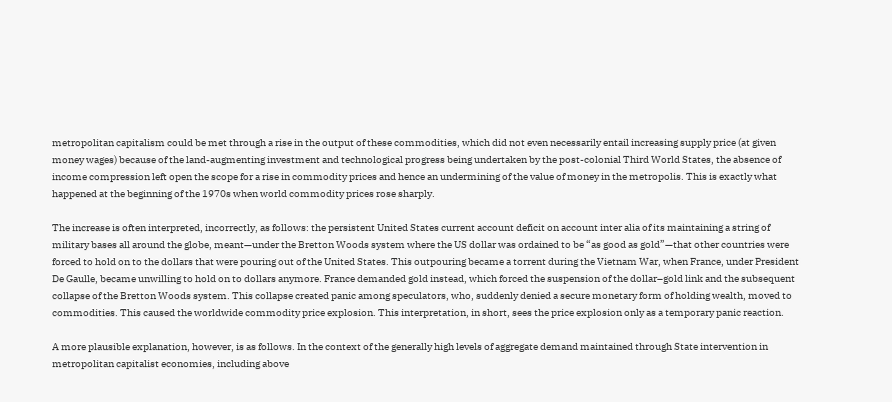metropolitan capitalism could be met through a rise in the output of these commodities, which did not even necessarily entail increasing supply price (at given money wages) because of the land-augmenting investment and technological progress being undertaken by the post-colonial Third World States, the absence of income compression left open the scope for a rise in commodity prices and hence an undermining of the value of money in the metropolis. This is exactly what happened at the beginning of the 1970s when world commodity prices rose sharply.

The increase is often interpreted, incorrectly, as follows: the persistent United States current account deficit on account inter alia of its maintaining a string of military bases all around the globe, meant—under the Bretton Woods system where the US dollar was ordained to be “as good as gold”—that other countries were forced to hold on to the dollars that were pouring out of the United States. This outpouring became a torrent during the Vietnam War, when France, under President De Gaulle, became unwilling to hold on to dollars anymore. France demanded gold instead, which forced the suspension of the dollar–gold link and the subsequent collapse of the Bretton Woods system. This collapse created panic among speculators, who, suddenly denied a secure monetary form of holding wealth, moved to commodities. This caused the worldwide commodity price explosion. This interpretation, in short, sees the price explosion only as a temporary panic reaction.

A more plausible explanation, however, is as follows. In the context of the generally high levels of aggregate demand maintained through State intervention in metropolitan capitalist economies, including above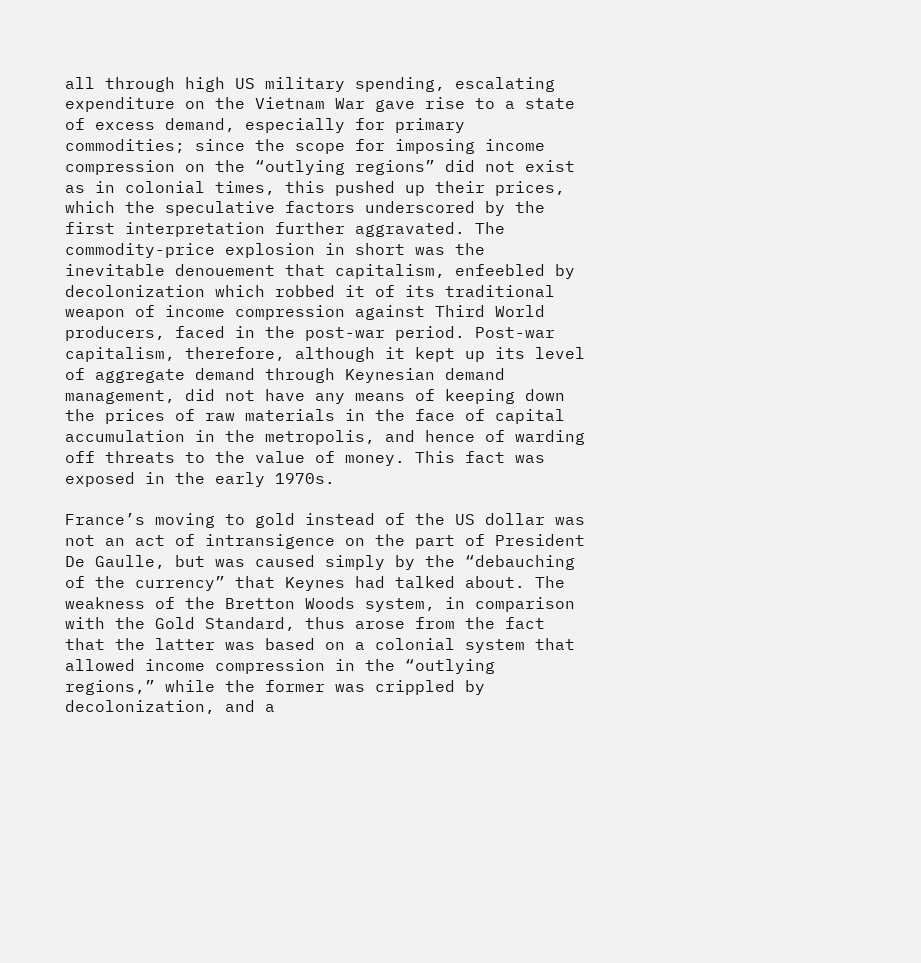all through high US military spending, escalating expenditure on the Vietnam War gave rise to a state of excess demand, especially for primary commodities; since the scope for imposing income compression on the “outlying regions” did not exist as in colonial times, this pushed up their prices, which the speculative factors underscored by the first interpretation further aggravated. The commodity-price explosion in short was the inevitable denouement that capitalism, enfeebled by decolonization which robbed it of its traditional weapon of income compression against Third World producers, faced in the post-war period. Post-war capitalism, therefore, although it kept up its level of aggregate demand through Keynesian demand management, did not have any means of keeping down the prices of raw materials in the face of capital accumulation in the metropolis, and hence of warding off threats to the value of money. This fact was exposed in the early 1970s.

France’s moving to gold instead of the US dollar was not an act of intransigence on the part of President De Gaulle, but was caused simply by the “debauching of the currency” that Keynes had talked about. The weakness of the Bretton Woods system, in comparison with the Gold Standard, thus arose from the fact that the latter was based on a colonial system that allowed income compression in the “outlying regions,” while the former was crippled by decolonization, and a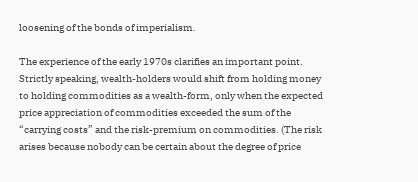loosening of the bonds of imperialism.

The experience of the early 1970s clarifies an important point. Strictly speaking, wealth-holders would shift from holding money to holding commodities as a wealth-form, only when the expected price appreciation of commodities exceeded the sum of the “carrying costs” and the risk-premium on commodities. (The risk arises because nobody can be certain about the degree of price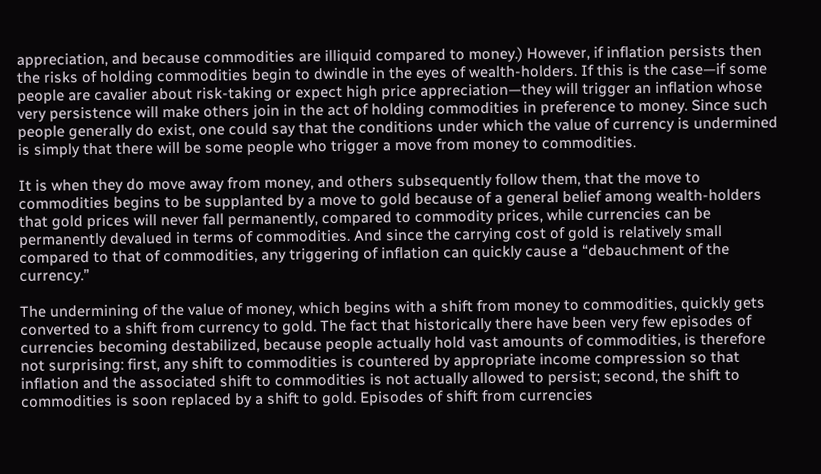appreciation, and because commodities are illiquid compared to money.) However, if inflation persists then the risks of holding commodities begin to dwindle in the eyes of wealth-holders. If this is the case—if some people are cavalier about risk-taking or expect high price appreciation—they will trigger an inflation whose very persistence will make others join in the act of holding commodities in preference to money. Since such people generally do exist, one could say that the conditions under which the value of currency is undermined is simply that there will be some people who trigger a move from money to commodities.

It is when they do move away from money, and others subsequently follow them, that the move to commodities begins to be supplanted by a move to gold because of a general belief among wealth-holders that gold prices will never fall permanently, compared to commodity prices, while currencies can be permanently devalued in terms of commodities. And since the carrying cost of gold is relatively small compared to that of commodities, any triggering of inflation can quickly cause a “debauchment of the currency.”

The undermining of the value of money, which begins with a shift from money to commodities, quickly gets converted to a shift from currency to gold. The fact that historically there have been very few episodes of currencies becoming destabilized, because people actually hold vast amounts of commodities, is therefore not surprising: first, any shift to commodities is countered by appropriate income compression so that inflation and the associated shift to commodities is not actually allowed to persist; second, the shift to commodities is soon replaced by a shift to gold. Episodes of shift from currencies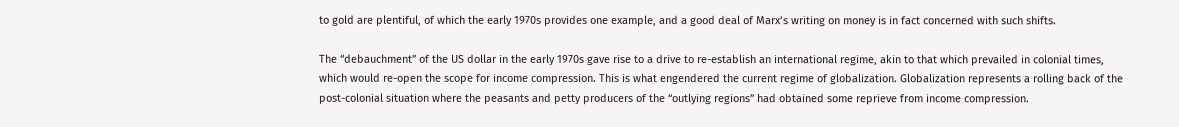to gold are plentiful, of which the early 1970s provides one example, and a good deal of Marx’s writing on money is in fact concerned with such shifts.

The “debauchment” of the US dollar in the early 1970s gave rise to a drive to re-establish an international regime, akin to that which prevailed in colonial times, which would re-open the scope for income compression. This is what engendered the current regime of globalization. Globalization represents a rolling back of the post-colonial situation where the peasants and petty producers of the “outlying regions” had obtained some reprieve from income compression.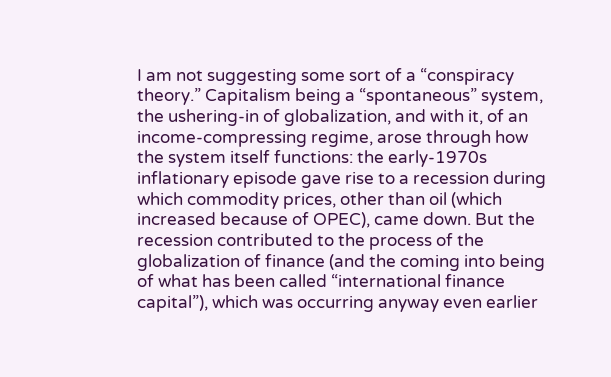I am not suggesting some sort of a “conspiracy theory.” Capitalism being a “spontaneous” system, the ushering-in of globalization, and with it, of an income-compressing regime, arose through how the system itself functions: the early-1970s inflationary episode gave rise to a recession during which commodity prices, other than oil (which increased because of OPEC), came down. But the recession contributed to the process of the globalization of finance (and the coming into being of what has been called “international finance capital”), which was occurring anyway even earlier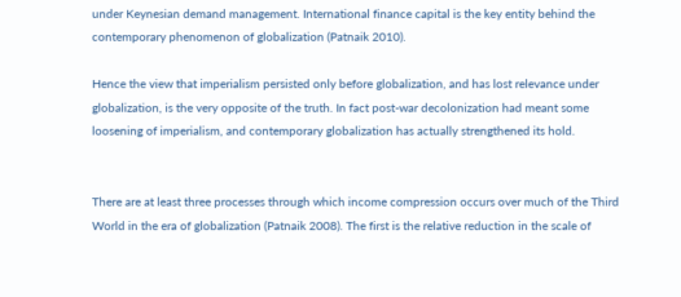under Keynesian demand management. International finance capital is the key entity behind the contemporary phenomenon of globalization (Patnaik 2010).

Hence the view that imperialism persisted only before globalization, and has lost relevance under globalization, is the very opposite of the truth. In fact post-war decolonization had meant some loosening of imperialism, and contemporary globalization has actually strengthened its hold.


There are at least three processes through which income compression occurs over much of the Third World in the era of globalization (Patnaik 2008). The first is the relative reduction in the scale of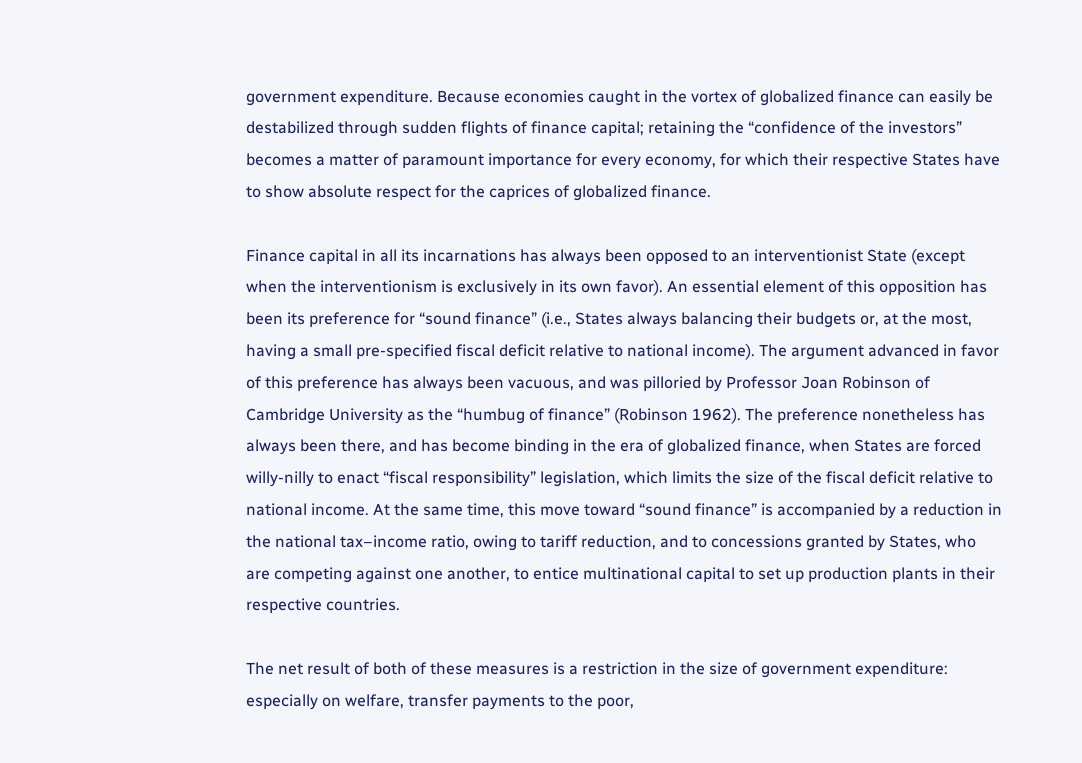government expenditure. Because economies caught in the vortex of globalized finance can easily be destabilized through sudden flights of finance capital; retaining the “confidence of the investors” becomes a matter of paramount importance for every economy, for which their respective States have to show absolute respect for the caprices of globalized finance.

Finance capital in all its incarnations has always been opposed to an interventionist State (except when the interventionism is exclusively in its own favor). An essential element of this opposition has been its preference for “sound finance” (i.e., States always balancing their budgets or, at the most, having a small pre-specified fiscal deficit relative to national income). The argument advanced in favor of this preference has always been vacuous, and was pilloried by Professor Joan Robinson of Cambridge University as the “humbug of finance” (Robinson 1962). The preference nonetheless has always been there, and has become binding in the era of globalized finance, when States are forced willy-nilly to enact “fiscal responsibility” legislation, which limits the size of the fiscal deficit relative to national income. At the same time, this move toward “sound finance” is accompanied by a reduction in the national tax–income ratio, owing to tariff reduction, and to concessions granted by States, who are competing against one another, to entice multinational capital to set up production plants in their respective countries.

The net result of both of these measures is a restriction in the size of government expenditure: especially on welfare, transfer payments to the poor,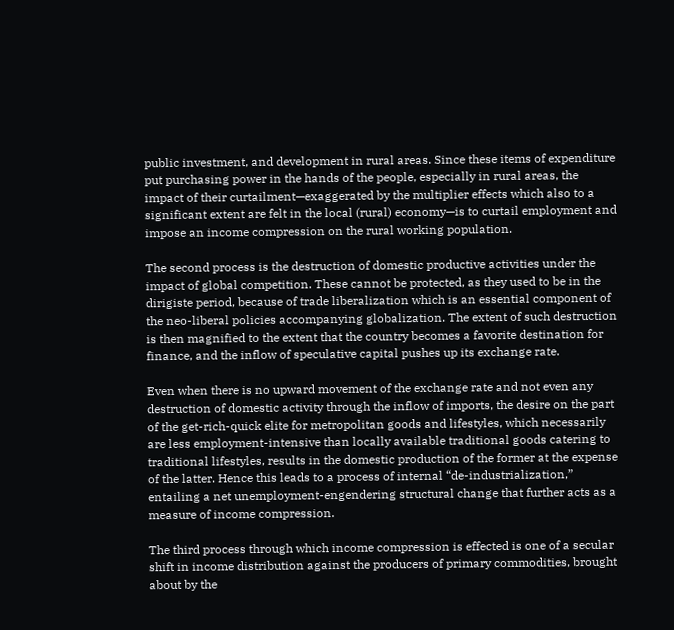public investment, and development in rural areas. Since these items of expenditure put purchasing power in the hands of the people, especially in rural areas, the impact of their curtailment—exaggerated by the multiplier effects which also to a significant extent are felt in the local (rural) economy—is to curtail employment and impose an income compression on the rural working population.

The second process is the destruction of domestic productive activities under the impact of global competition. These cannot be protected, as they used to be in the dirigiste period, because of trade liberalization which is an essential component of the neo-liberal policies accompanying globalization. The extent of such destruction is then magnified to the extent that the country becomes a favorite destination for finance, and the inflow of speculative capital pushes up its exchange rate.

Even when there is no upward movement of the exchange rate and not even any destruction of domestic activity through the inflow of imports, the desire on the part of the get-rich-quick elite for metropolitan goods and lifestyles, which necessarily are less employment-intensive than locally available traditional goods catering to traditional lifestyles, results in the domestic production of the former at the expense of the latter. Hence this leads to a process of internal “de-industrialization,” entailing a net unemployment-engendering structural change that further acts as a measure of income compression.

The third process through which income compression is effected is one of a secular shift in income distribution against the producers of primary commodities, brought about by the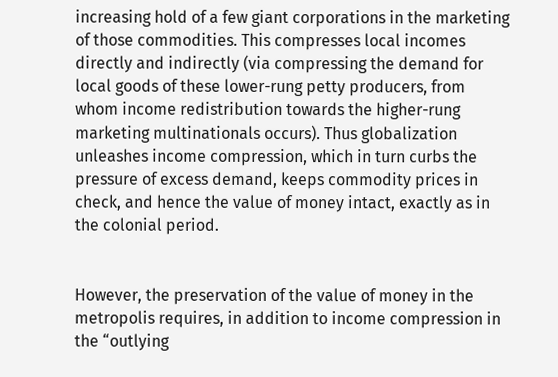increasing hold of a few giant corporations in the marketing of those commodities. This compresses local incomes directly and indirectly (via compressing the demand for local goods of these lower-rung petty producers, from whom income redistribution towards the higher-rung marketing multinationals occurs). Thus globalization unleashes income compression, which in turn curbs the pressure of excess demand, keeps commodity prices in check, and hence the value of money intact, exactly as in the colonial period.


However, the preservation of the value of money in the metropolis requires, in addition to income compression in the “outlying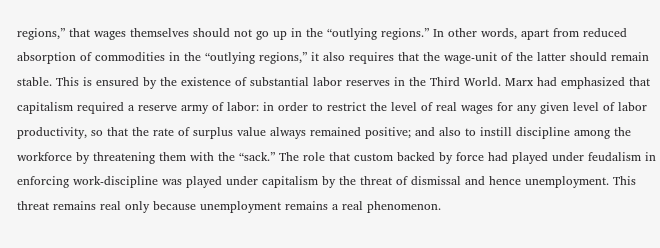regions,” that wages themselves should not go up in the “outlying regions.” In other words, apart from reduced absorption of commodities in the “outlying regions,” it also requires that the wage-unit of the latter should remain stable. This is ensured by the existence of substantial labor reserves in the Third World. Marx had emphasized that capitalism required a reserve army of labor: in order to restrict the level of real wages for any given level of labor productivity, so that the rate of surplus value always remained positive; and also to instill discipline among the workforce by threatening them with the “sack.” The role that custom backed by force had played under feudalism in enforcing work-discipline was played under capitalism by the threat of dismissal and hence unemployment. This threat remains real only because unemployment remains a real phenomenon.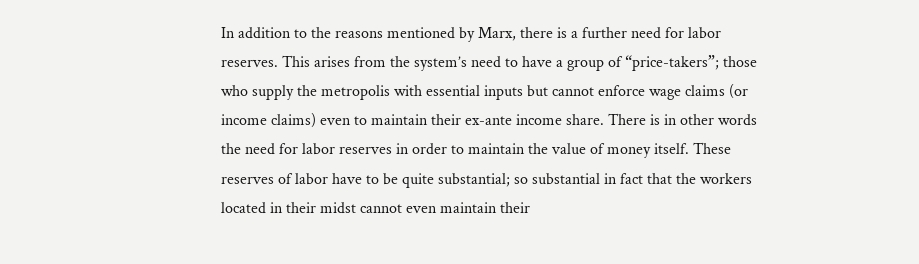In addition to the reasons mentioned by Marx, there is a further need for labor reserves. This arises from the system’s need to have a group of “price-takers”; those who supply the metropolis with essential inputs but cannot enforce wage claims (or income claims) even to maintain their ex-ante income share. There is in other words the need for labor reserves in order to maintain the value of money itself. These reserves of labor have to be quite substantial; so substantial in fact that the workers located in their midst cannot even maintain their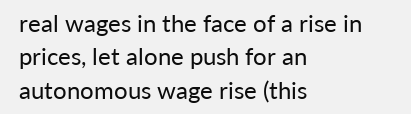real wages in the face of a rise in prices, let alone push for an autonomous wage rise (this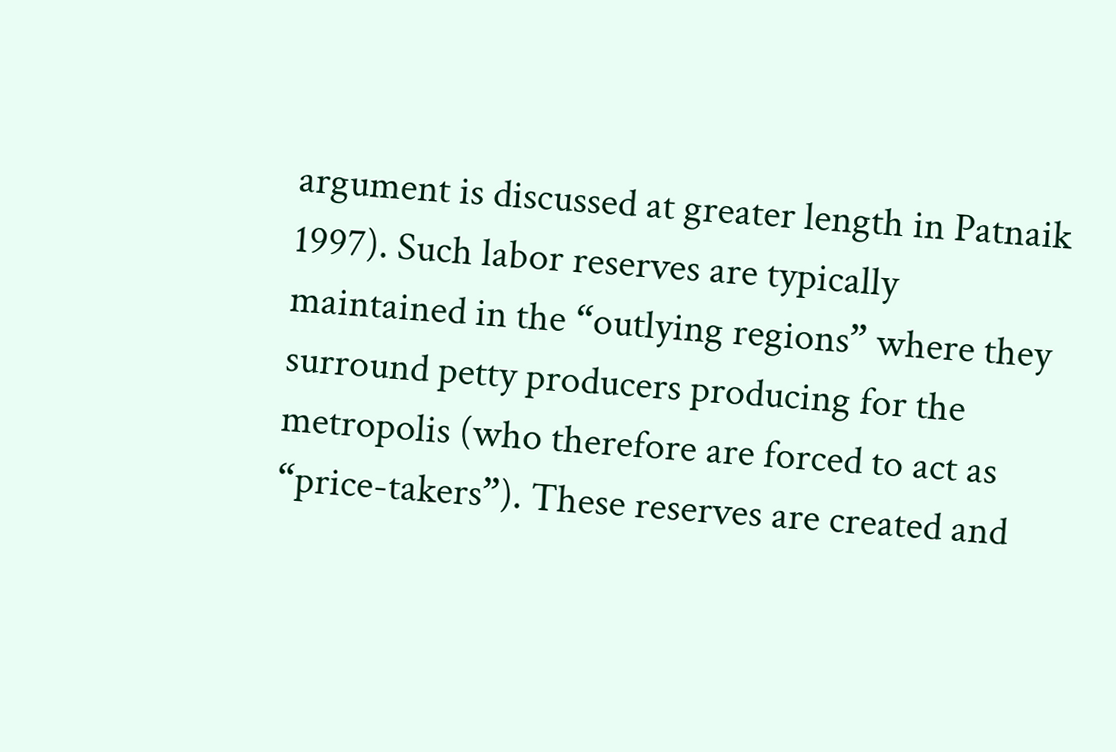argument is discussed at greater length in Patnaik 1997). Such labor reserves are typically maintained in the “outlying regions” where they surround petty producers producing for the metropolis (who therefore are forced to act as “price-takers”). These reserves are created and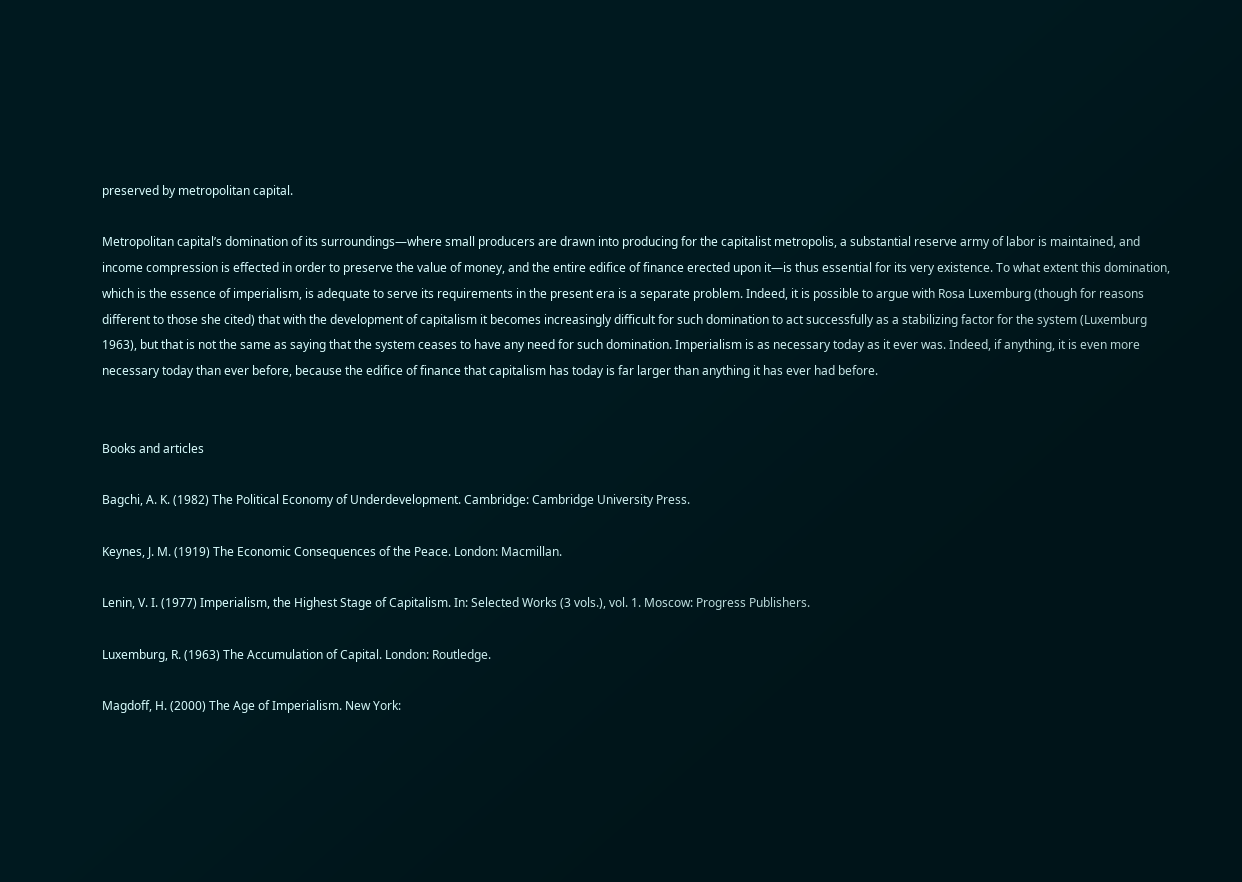preserved by metropolitan capital.

Metropolitan capital’s domination of its surroundings—where small producers are drawn into producing for the capitalist metropolis, a substantial reserve army of labor is maintained, and income compression is effected in order to preserve the value of money, and the entire edifice of finance erected upon it—is thus essential for its very existence. To what extent this domination, which is the essence of imperialism, is adequate to serve its requirements in the present era is a separate problem. Indeed, it is possible to argue with Rosa Luxemburg (though for reasons different to those she cited) that with the development of capitalism it becomes increasingly difficult for such domination to act successfully as a stabilizing factor for the system (Luxemburg 1963), but that is not the same as saying that the system ceases to have any need for such domination. Imperialism is as necessary today as it ever was. Indeed, if anything, it is even more necessary today than ever before, because the edifice of finance that capitalism has today is far larger than anything it has ever had before.


Books and articles

Bagchi, A. K. (1982) The Political Economy of Underdevelopment. Cambridge: Cambridge University Press.

Keynes, J. M. (1919) The Economic Consequences of the Peace. London: Macmillan.

Lenin, V. I. (1977) Imperialism, the Highest Stage of Capitalism. In: Selected Works (3 vols.), vol. 1. Moscow: Progress Publishers.

Luxemburg, R. (1963) The Accumulation of Capital. London: Routledge.

Magdoff, H. (2000) The Age of Imperialism. New York: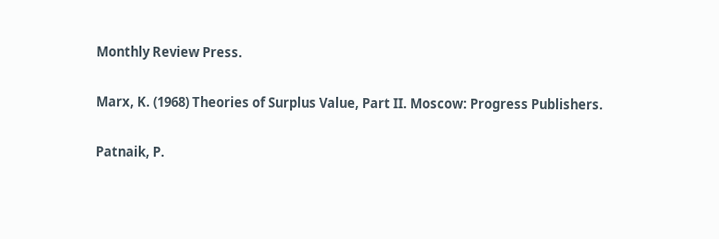Monthly Review Press.

Marx, K. (1968) Theories of Surplus Value, Part II. Moscow: Progress Publishers.

Patnaik, P.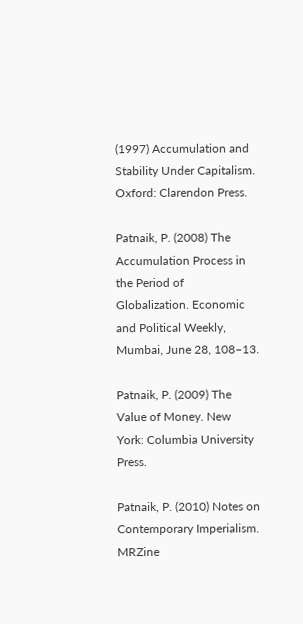(1997) Accumulation and Stability Under Capitalism. Oxford: Clarendon Press.

Patnaik, P. (2008) The Accumulation Process in the Period of Globalization. Economic and Political Weekly, Mumbai, June 28, 108–13.

Patnaik, P. (2009) The Value of Money. New York: Columbia University Press.

Patnaik, P. (2010) Notes on Contemporary Imperialism. MRZine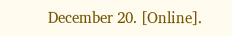December 20. [Online].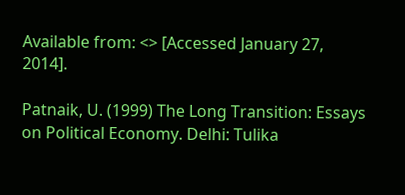Available from: <> [Accessed January 27, 2014].

Patnaik, U. (1999) The Long Transition: Essays on Political Economy. Delhi: Tulika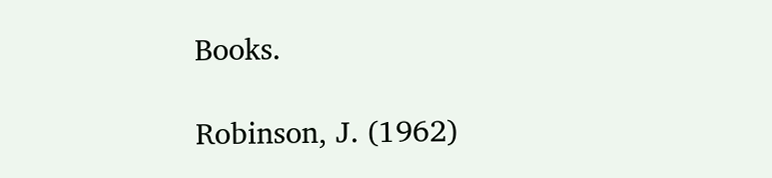Books.

Robinson, J. (1962)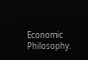Economic Philosophy.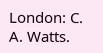London: C. A. Watts.